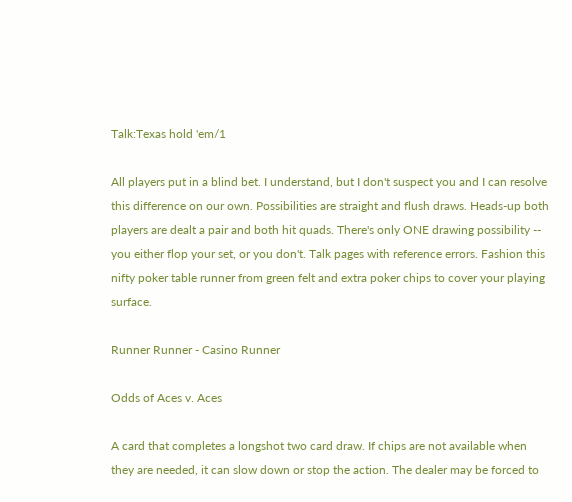Talk:Texas hold 'em/1

All players put in a blind bet. I understand, but I don't suspect you and I can resolve this difference on our own. Possibilities are straight and flush draws. Heads-up both players are dealt a pair and both hit quads. There's only ONE drawing possibility -- you either flop your set, or you don't. Talk pages with reference errors. Fashion this nifty poker table runner from green felt and extra poker chips to cover your playing surface.

Runner Runner - Casino Runner

Odds of Aces v. Aces

A card that completes a longshot two card draw. If chips are not available when they are needed, it can slow down or stop the action. The dealer may be forced to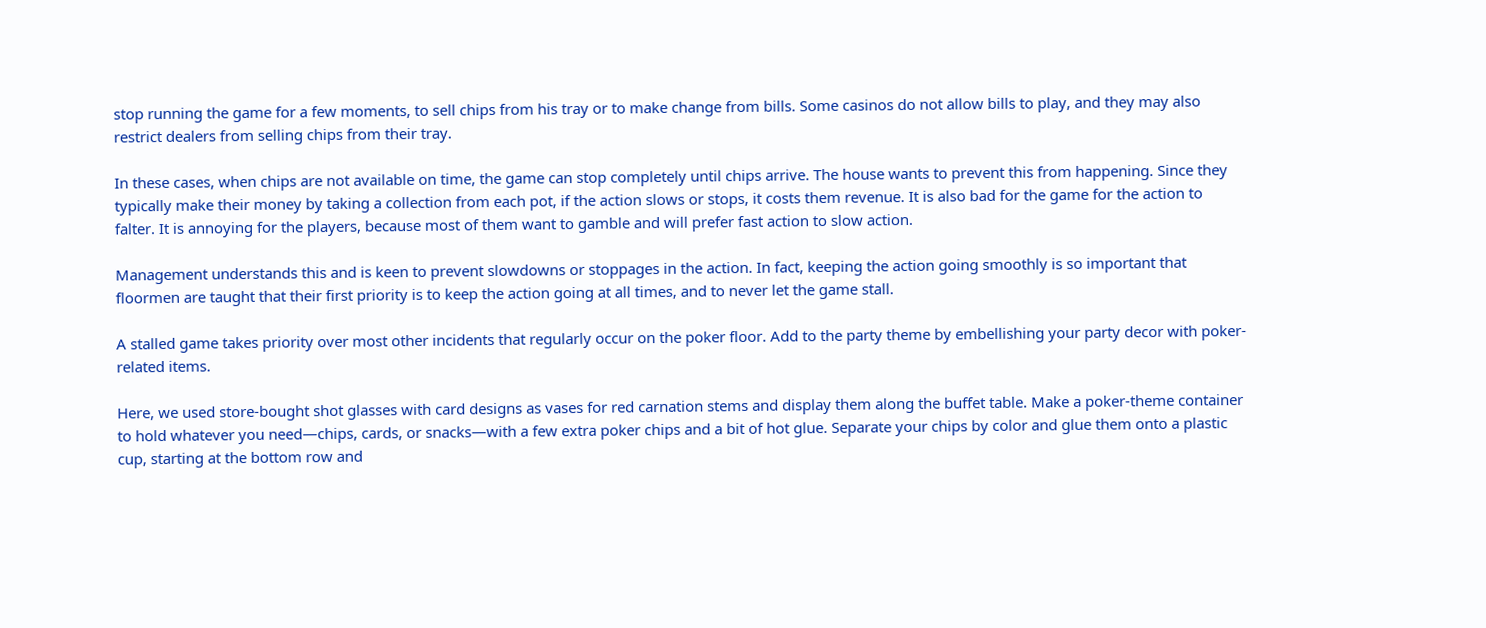stop running the game for a few moments, to sell chips from his tray or to make change from bills. Some casinos do not allow bills to play, and they may also restrict dealers from selling chips from their tray.

In these cases, when chips are not available on time, the game can stop completely until chips arrive. The house wants to prevent this from happening. Since they typically make their money by taking a collection from each pot, if the action slows or stops, it costs them revenue. It is also bad for the game for the action to falter. It is annoying for the players, because most of them want to gamble and will prefer fast action to slow action.

Management understands this and is keen to prevent slowdowns or stoppages in the action. In fact, keeping the action going smoothly is so important that floormen are taught that their first priority is to keep the action going at all times, and to never let the game stall.

A stalled game takes priority over most other incidents that regularly occur on the poker floor. Add to the party theme by embellishing your party decor with poker-related items.

Here, we used store-bought shot glasses with card designs as vases for red carnation stems and display them along the buffet table. Make a poker-theme container to hold whatever you need—chips, cards, or snacks—with a few extra poker chips and a bit of hot glue. Separate your chips by color and glue them onto a plastic cup, starting at the bottom row and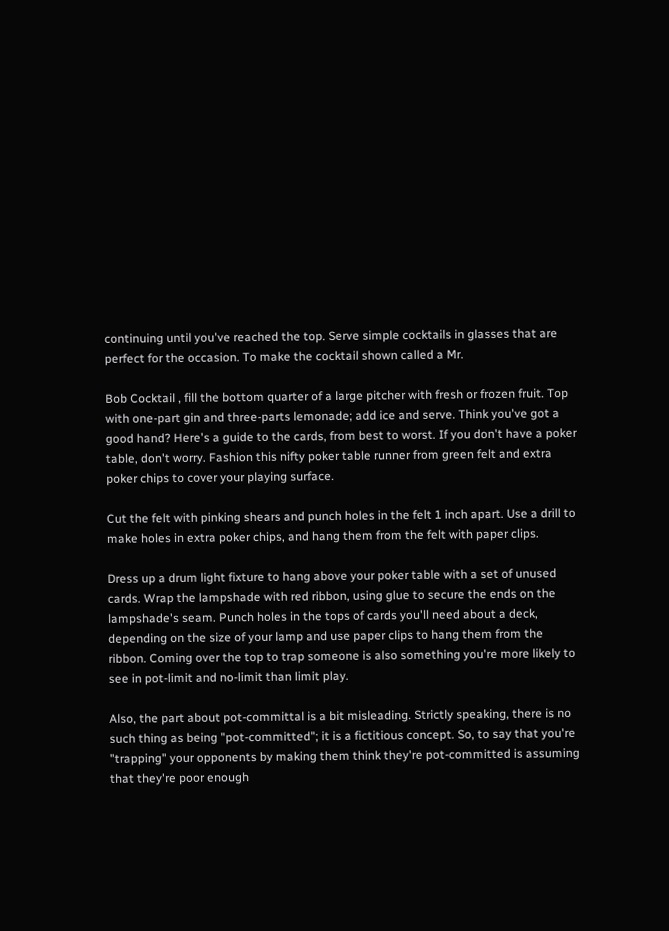continuing until you've reached the top. Serve simple cocktails in glasses that are perfect for the occasion. To make the cocktail shown called a Mr.

Bob Cocktail , fill the bottom quarter of a large pitcher with fresh or frozen fruit. Top with one-part gin and three-parts lemonade; add ice and serve. Think you've got a good hand? Here's a guide to the cards, from best to worst. If you don't have a poker table, don't worry. Fashion this nifty poker table runner from green felt and extra poker chips to cover your playing surface.

Cut the felt with pinking shears and punch holes in the felt 1 inch apart. Use a drill to make holes in extra poker chips, and hang them from the felt with paper clips.

Dress up a drum light fixture to hang above your poker table with a set of unused cards. Wrap the lampshade with red ribbon, using glue to secure the ends on the lampshade's seam. Punch holes in the tops of cards you'll need about a deck, depending on the size of your lamp and use paper clips to hang them from the ribbon. Coming over the top to trap someone is also something you're more likely to see in pot-limit and no-limit than limit play.

Also, the part about pot-committal is a bit misleading. Strictly speaking, there is no such thing as being "pot-committed"; it is a fictitious concept. So, to say that you're "trapping" your opponents by making them think they're pot-committed is assuming that they're poor enough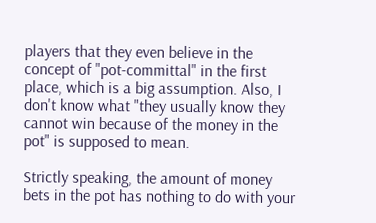players that they even believe in the concept of "pot-committal" in the first place, which is a big assumption. Also, I don't know what "they usually know they cannot win because of the money in the pot" is supposed to mean.

Strictly speaking, the amount of money bets in the pot has nothing to do with your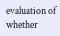evaluation of whether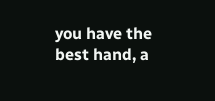you have the best hand, a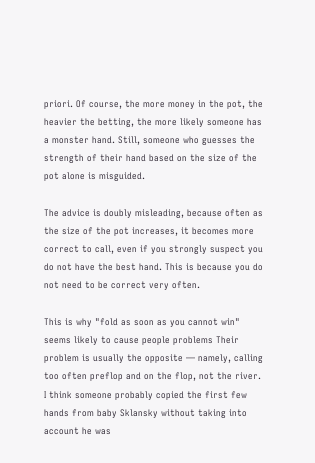priori. Of course, the more money in the pot, the heavier the betting, the more likely someone has a monster hand. Still, someone who guesses the strength of their hand based on the size of the pot alone is misguided.

The advice is doubly misleading, because often as the size of the pot increases, it becomes more correct to call, even if you strongly suspect you do not have the best hand. This is because you do not need to be correct very often.

This is why "fold as soon as you cannot win" seems likely to cause people problems Their problem is usually the opposite — namely, calling too often preflop and on the flop, not the river. I think someone probably copied the first few hands from baby Sklansky without taking into account he was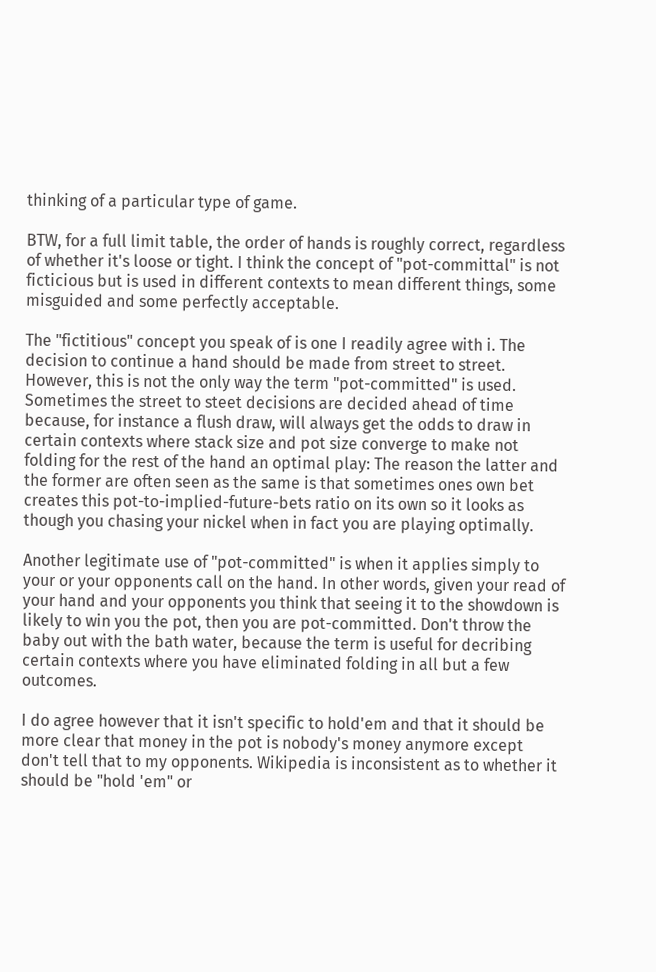thinking of a particular type of game.

BTW, for a full limit table, the order of hands is roughly correct, regardless of whether it's loose or tight. I think the concept of "pot-committal" is not ficticious but is used in different contexts to mean different things, some misguided and some perfectly acceptable.

The "fictitious" concept you speak of is one I readily agree with i. The decision to continue a hand should be made from street to street. However, this is not the only way the term "pot-committed" is used. Sometimes the street to steet decisions are decided ahead of time because, for instance a flush draw, will always get the odds to draw in certain contexts where stack size and pot size converge to make not folding for the rest of the hand an optimal play: The reason the latter and the former are often seen as the same is that sometimes ones own bet creates this pot-to-implied-future-bets ratio on its own so it looks as though you chasing your nickel when in fact you are playing optimally.

Another legitimate use of "pot-committed" is when it applies simply to your or your opponents call on the hand. In other words, given your read of your hand and your opponents you think that seeing it to the showdown is likely to win you the pot, then you are pot-committed. Don't throw the baby out with the bath water, because the term is useful for decribing certain contexts where you have eliminated folding in all but a few outcomes.

I do agree however that it isn't specific to hold'em and that it should be more clear that money in the pot is nobody's money anymore except don't tell that to my opponents. Wikipedia is inconsistent as to whether it should be "hold 'em" or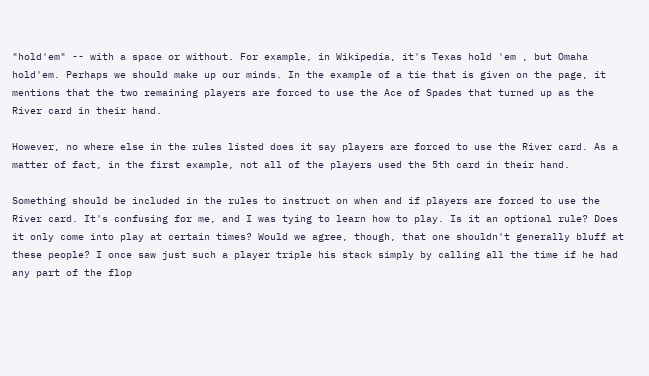"hold'em" -- with a space or without. For example, in Wikipedia, it's Texas hold 'em , but Omaha hold'em. Perhaps we should make up our minds. In the example of a tie that is given on the page, it mentions that the two remaining players are forced to use the Ace of Spades that turned up as the River card in their hand.

However, no where else in the rules listed does it say players are forced to use the River card. As a matter of fact, in the first example, not all of the players used the 5th card in their hand.

Something should be included in the rules to instruct on when and if players are forced to use the River card. It's confusing for me, and I was tying to learn how to play. Is it an optional rule? Does it only come into play at certain times? Would we agree, though, that one shouldn't generally bluff at these people? I once saw just such a player triple his stack simply by calling all the time if he had any part of the flop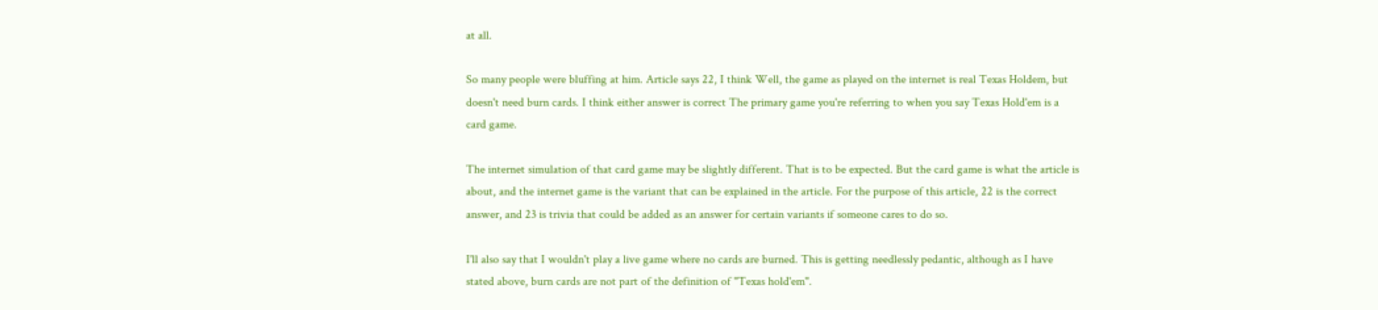at all.

So many people were bluffing at him. Article says 22, I think Well, the game as played on the internet is real Texas Holdem, but doesn't need burn cards. I think either answer is correct The primary game you're referring to when you say Texas Hold'em is a card game.

The internet simulation of that card game may be slightly different. That is to be expected. But the card game is what the article is about, and the internet game is the variant that can be explained in the article. For the purpose of this article, 22 is the correct answer, and 23 is trivia that could be added as an answer for certain variants if someone cares to do so.

I'll also say that I wouldn't play a live game where no cards are burned. This is getting needlessly pedantic, although as I have stated above, burn cards are not part of the definition of "Texas hold'em".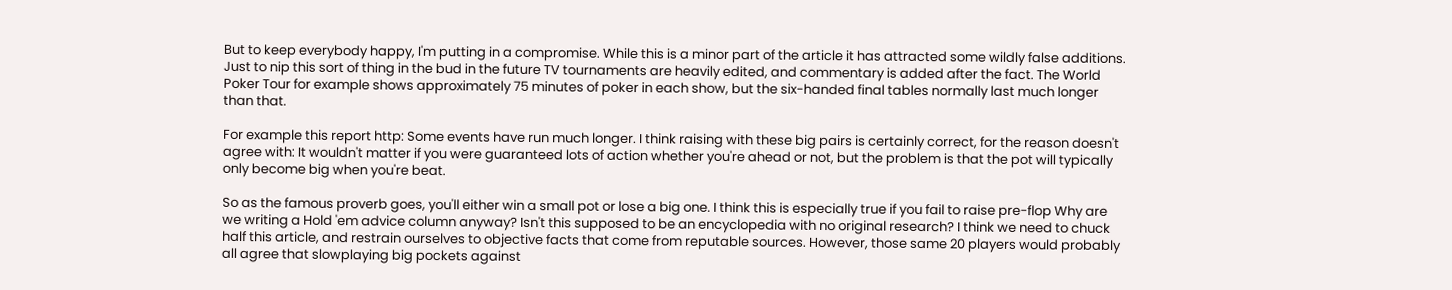But to keep everybody happy, I'm putting in a compromise. While this is a minor part of the article it has attracted some wildly false additions. Just to nip this sort of thing in the bud in the future TV tournaments are heavily edited, and commentary is added after the fact. The World Poker Tour for example shows approximately 75 minutes of poker in each show, but the six-handed final tables normally last much longer than that.

For example this report http: Some events have run much longer. I think raising with these big pairs is certainly correct, for the reason doesn't agree with: It wouldn't matter if you were guaranteed lots of action whether you're ahead or not, but the problem is that the pot will typically only become big when you're beat.

So as the famous proverb goes, you'll either win a small pot or lose a big one. I think this is especially true if you fail to raise pre-flop Why are we writing a Hold 'em advice column anyway? Isn't this supposed to be an encyclopedia with no original research? I think we need to chuck half this article, and restrain ourselves to objective facts that come from reputable sources. However, those same 20 players would probably all agree that slowplaying big pockets against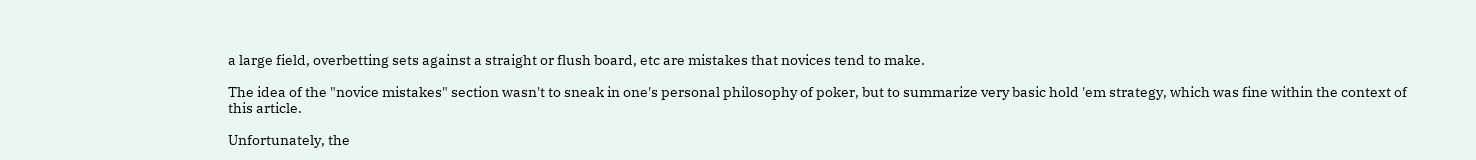a large field, overbetting sets against a straight or flush board, etc are mistakes that novices tend to make.

The idea of the "novice mistakes" section wasn't to sneak in one's personal philosophy of poker, but to summarize very basic hold 'em strategy, which was fine within the context of this article.

Unfortunately, the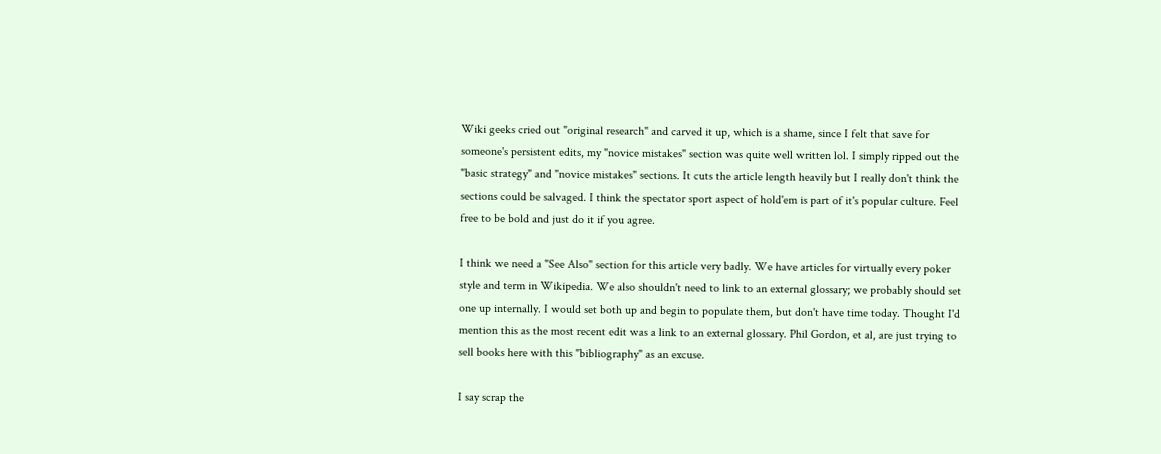Wiki geeks cried out "original research" and carved it up, which is a shame, since I felt that save for someone's persistent edits, my "novice mistakes" section was quite well written lol. I simply ripped out the "basic strategy" and "novice mistakes" sections. It cuts the article length heavily but I really don't think the sections could be salvaged. I think the spectator sport aspect of hold'em is part of it's popular culture. Feel free to be bold and just do it if you agree.

I think we need a "See Also" section for this article very badly. We have articles for virtually every poker style and term in Wikipedia. We also shouldn't need to link to an external glossary; we probably should set one up internally. I would set both up and begin to populate them, but don't have time today. Thought I'd mention this as the most recent edit was a link to an external glossary. Phil Gordon, et al, are just trying to sell books here with this "bibliography" as an excuse.

I say scrap the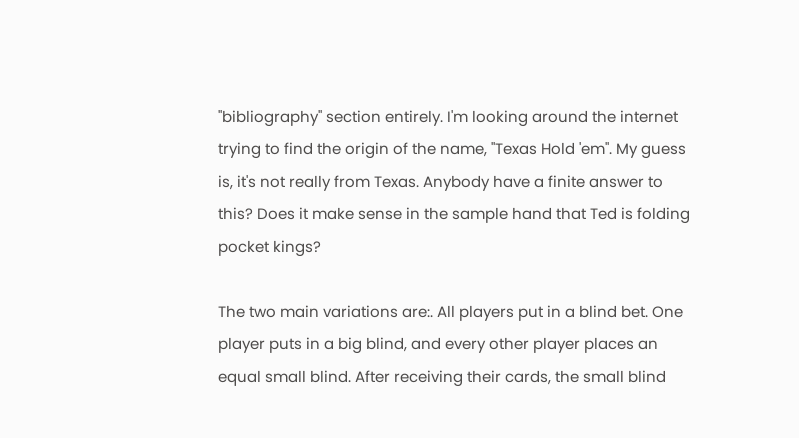"bibliography" section entirely. I'm looking around the internet trying to find the origin of the name, "Texas Hold 'em". My guess is, it's not really from Texas. Anybody have a finite answer to this? Does it make sense in the sample hand that Ted is folding pocket kings?

The two main variations are:. All players put in a blind bet. One player puts in a big blind, and every other player places an equal small blind. After receiving their cards, the small blind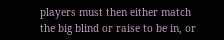players must then either match the big blind or raise to be in, or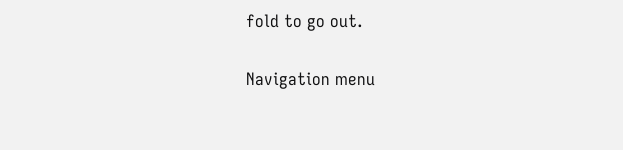fold to go out.

Navigation menu